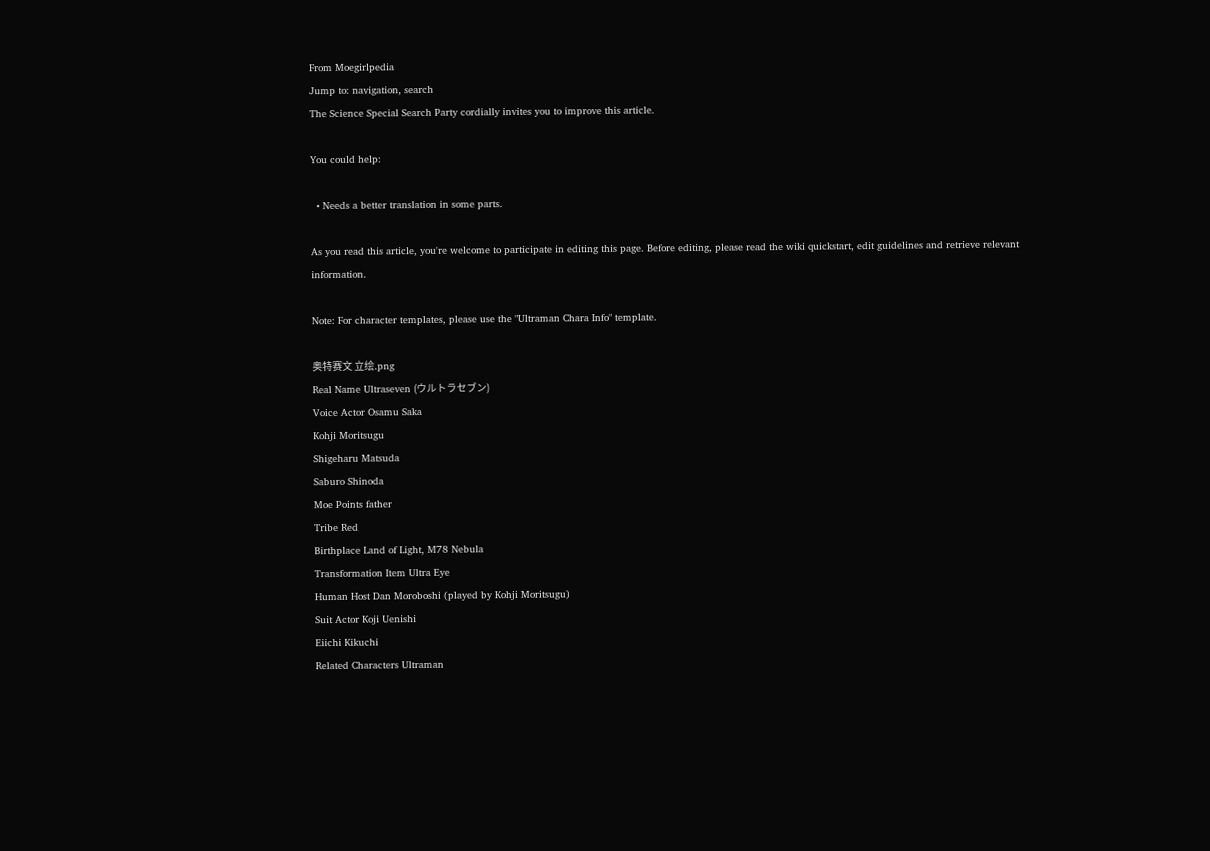From Moegirlpedia
Jump to: navigation, search
The Science Special Search Party cordially invites you to improve this article.

You could help:

  • Needs a better translation in some parts.

As you read this article, you're welcome to participate in editing this page. Before editing, please read the wiki quickstart, edit guidelines and retrieve relevant information.

Note: For character templates, please use the "Ultraman Chara Info" template.

奥特赛文 立绘.png
Real Name Ultraseven (ウルトラセブン)
Voice Actor Osamu Saka
Kohji Moritsugu
Shigeharu Matsuda
Saburo Shinoda
Moe Points father
Tribe Red
Birthplace Land of Light, M78 Nebula
Transformation Item Ultra Eye
Human Host Dan Moroboshi (played by Kohji Moritsugu)
Suit Actor Koji Uenishi
Eiichi Kikuchi
Related Characters Ultraman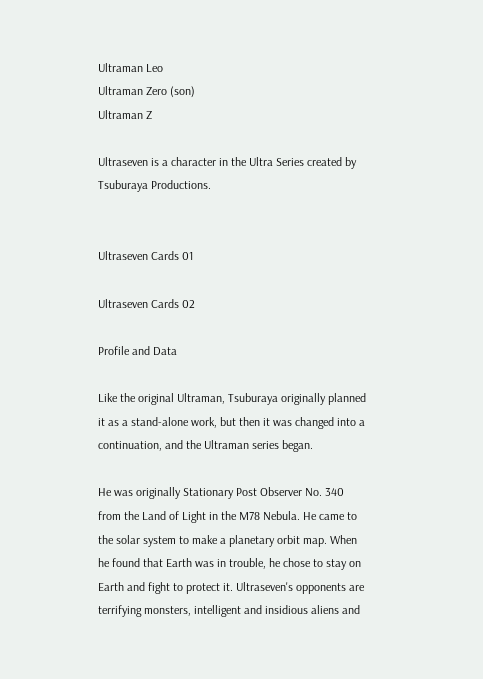Ultraman Leo
Ultraman Zero (son)
Ultraman Z

Ultraseven is a character in the Ultra Series created by Tsuburaya Productions.


Ultraseven Cards 01

Ultraseven Cards 02

Profile and Data

Like the original Ultraman, Tsuburaya originally planned it as a stand-alone work, but then it was changed into a continuation, and the Ultraman series began.

He was originally Stationary Post Observer No. 340 from the Land of Light in the M78 Nebula. He came to the solar system to make a planetary orbit map. When he found that Earth was in trouble, he chose to stay on Earth and fight to protect it. Ultraseven's opponents are terrifying monsters, intelligent and insidious aliens and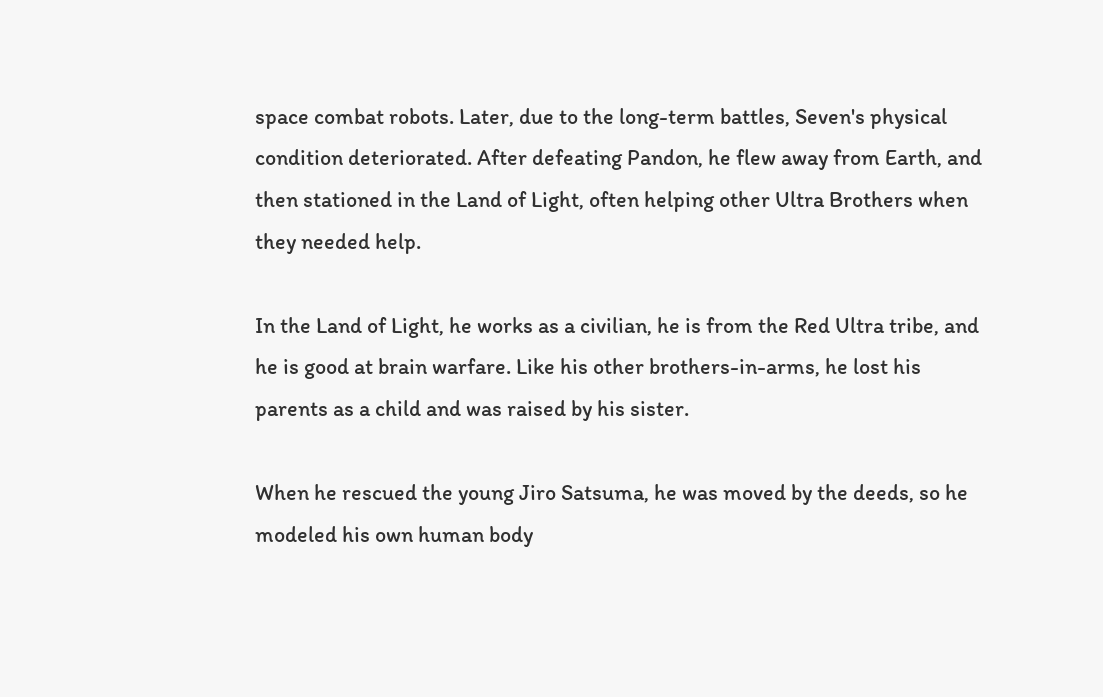space combat robots. Later, due to the long-term battles, Seven's physical condition deteriorated. After defeating Pandon, he flew away from Earth, and then stationed in the Land of Light, often helping other Ultra Brothers when they needed help.

In the Land of Light, he works as a civilian, he is from the Red Ultra tribe, and he is good at brain warfare. Like his other brothers-in-arms, he lost his parents as a child and was raised by his sister.

When he rescued the young Jiro Satsuma, he was moved by the deeds, so he modeled his own human body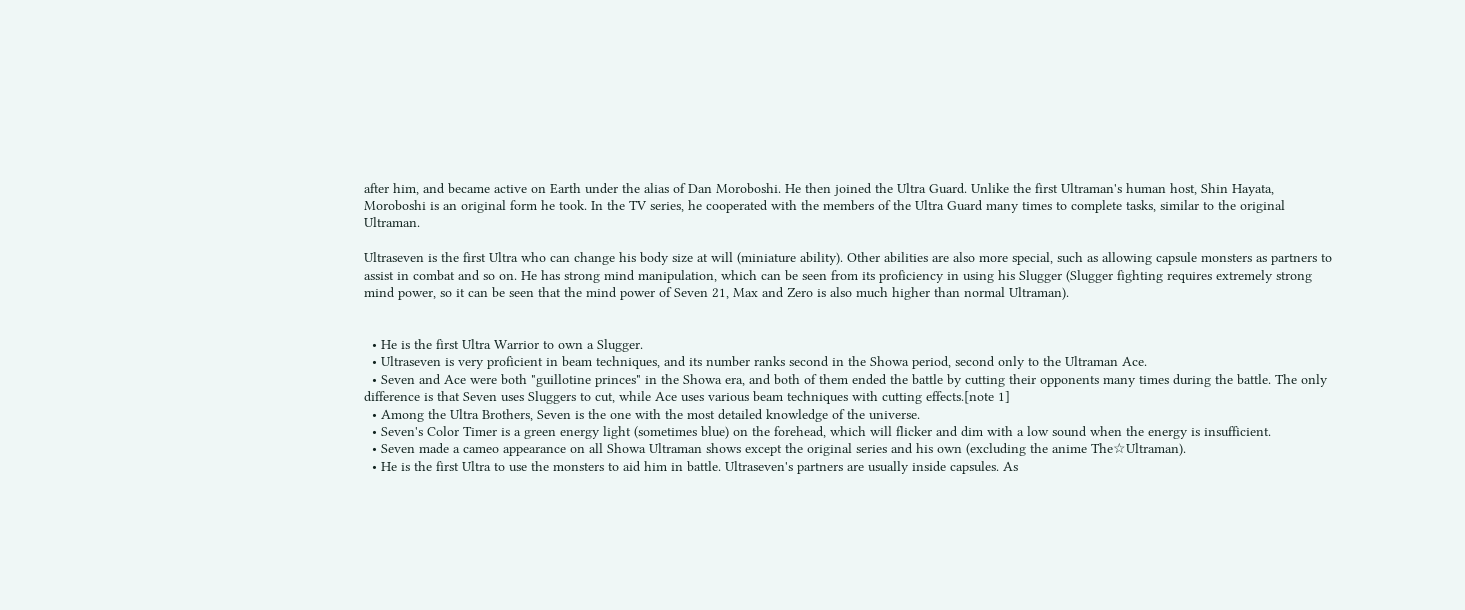after him, and became active on Earth under the alias of Dan Moroboshi. He then joined the Ultra Guard. Unlike the first Ultraman's human host, Shin Hayata, Moroboshi is an original form he took. In the TV series, he cooperated with the members of the Ultra Guard many times to complete tasks, similar to the original Ultraman.

Ultraseven is the first Ultra who can change his body size at will (miniature ability). Other abilities are also more special, such as allowing capsule monsters as partners to assist in combat and so on. He has strong mind manipulation, which can be seen from its proficiency in using his Slugger (Slugger fighting requires extremely strong mind power, so it can be seen that the mind power of Seven 21, Max and Zero is also much higher than normal Ultraman).


  • He is the first Ultra Warrior to own a Slugger.
  • Ultraseven is very proficient in beam techniques, and its number ranks second in the Showa period, second only to the Ultraman Ace.
  • Seven and Ace were both "guillotine princes" in the Showa era, and both of them ended the battle by cutting their opponents many times during the battle. The only difference is that Seven uses Sluggers to cut, while Ace uses various beam techniques with cutting effects.[note 1]
  • Among the Ultra Brothers, Seven is the one with the most detailed knowledge of the universe.
  • Seven's Color Timer is a green energy light (sometimes blue) on the forehead, which will flicker and dim with a low sound when the energy is insufficient.
  • Seven made a cameo appearance on all Showa Ultraman shows except the original series and his own (excluding the anime The☆Ultraman).
  • He is the first Ultra to use the monsters to aid him in battle. Ultraseven's partners are usually inside capsules. As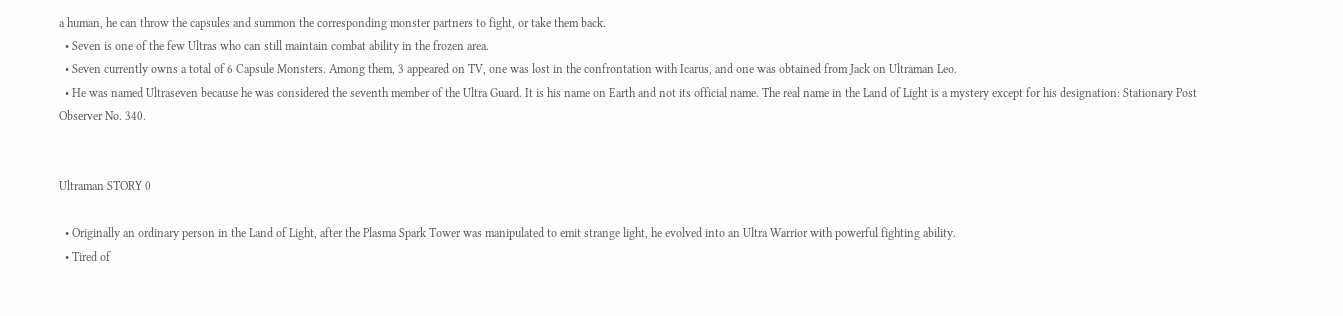a human, he can throw the capsules and summon the corresponding monster partners to fight, or take them back.
  • Seven is one of the few Ultras who can still maintain combat ability in the frozen area.
  • Seven currently owns a total of 6 Capsule Monsters. Among them, 3 appeared on TV, one was lost in the confrontation with Icarus, and one was obtained from Jack on Ultraman Leo.
  • He was named Ultraseven because he was considered the seventh member of the Ultra Guard. It is his name on Earth and not its official name. The real name in the Land of Light is a mystery except for his designation: Stationary Post Observer No. 340.


Ultraman STORY 0

  • Originally an ordinary person in the Land of Light, after the Plasma Spark Tower was manipulated to emit strange light, he evolved into an Ultra Warrior with powerful fighting ability.
  • Tired of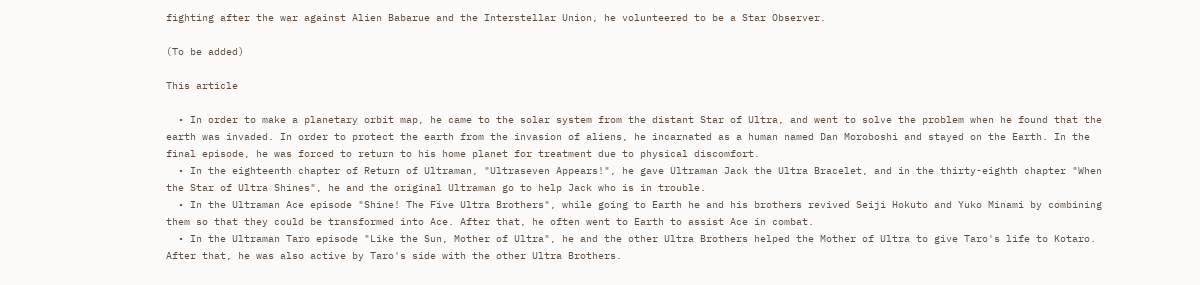fighting after the war against Alien Babarue and the Interstellar Union, he volunteered to be a Star Observer.

(To be added)

This article

  • In order to make a planetary orbit map, he came to the solar system from the distant Star of Ultra, and went to solve the problem when he found that the earth was invaded. In order to protect the earth from the invasion of aliens, he incarnated as a human named Dan Moroboshi and stayed on the Earth. In the final episode, he was forced to return to his home planet for treatment due to physical discomfort.
  • In the eighteenth chapter of Return of Ultraman, "Ultraseven Appears!", he gave Ultraman Jack the Ultra Bracelet, and in the thirty-eighth chapter "When the Star of Ultra Shines", he and the original Ultraman go to help Jack who is in trouble.
  • In the Ultraman Ace episode "Shine! The Five Ultra Brothers", while going to Earth he and his brothers revived Seiji Hokuto and Yuko Minami by combining them so that they could be transformed into Ace. After that, he often went to Earth to assist Ace in combat.
  • In the Ultraman Taro episode "Like the Sun, Mother of Ultra", he and the other Ultra Brothers helped the Mother of Ultra to give Taro's life to Kotaro. After that, he was also active by Taro's side with the other Ultra Brothers.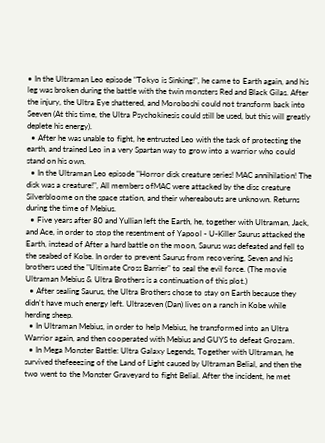• In the Ultraman Leo episode "Tokyo is Sinking!", he came to Earth again, and his leg was broken during the battle with the twin monsters Red and Black Gilas. After the injury, the Ultra Eye shattered, and Moroboshi could not transform back into Seeven (At this time, the Ultra Psychokinesis could still be used, but this will greatly deplete his energy).
  • After he was unable to fight, he entrusted Leo with the task of protecting the earth, and trained Leo in a very Spartan way to grow into a warrior who could stand on his own.
  • In the Ultraman Leo episode "Horror disk creature series! MAC annihilation! The disk was a creature!", All members ofMAC were attacked by the disc creature Silverbloome on the space station, and their whereabouts are unknown. Returns during the time of Mebius.
  • Five years after 80 and Yullian left the Earth, he, together with Ultraman, Jack, and Ace, in order to stop the resentment of Yapool - U-Killer Saurus attacked the Earth, instead of After a hard battle on the moon, Saurus was defeated and fell to the seabed of Kobe. In order to prevent Saurus from recovering, Seven and his brothers used the "Ultimate Cross Barrier" to seal the evil force. (The movie Ultraman Mebius & Ultra Brothers is a continuation of this plot.)
  • After sealing Saurus, the Ultra Brothers chose to stay on Earth because they didn't have much energy left. Ultraseven (Dan) lives on a ranch in Kobe while herding sheep.
  • In Ultraman Mebius, in order to help Mebius, he transformed into an Ultra Warrior again, and then cooperated with Mebius and GUYS to defeat Grozam.
  • In Mega Monster Battle: Ultra Galaxy Legends, Together with Ultraman, he survived thefeeezing of the Land of Light caused by Ultraman Belial, and then the two went to the Monster Graveyard to fight Belial. After the incident, he met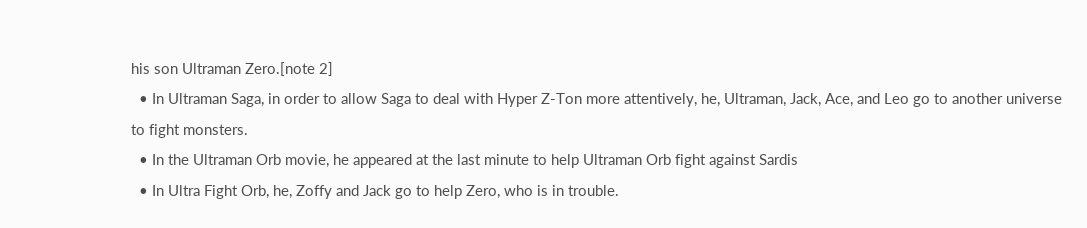his son Ultraman Zero.[note 2]
  • In Ultraman Saga, in order to allow Saga to deal with Hyper Z-Ton more attentively, he, Ultraman, Jack, Ace, and Leo go to another universe to fight monsters.
  • In the Ultraman Orb movie, he appeared at the last minute to help Ultraman Orb fight against Sardis
  • In Ultra Fight Orb, he, Zoffy and Jack go to help Zero, who is in trouble.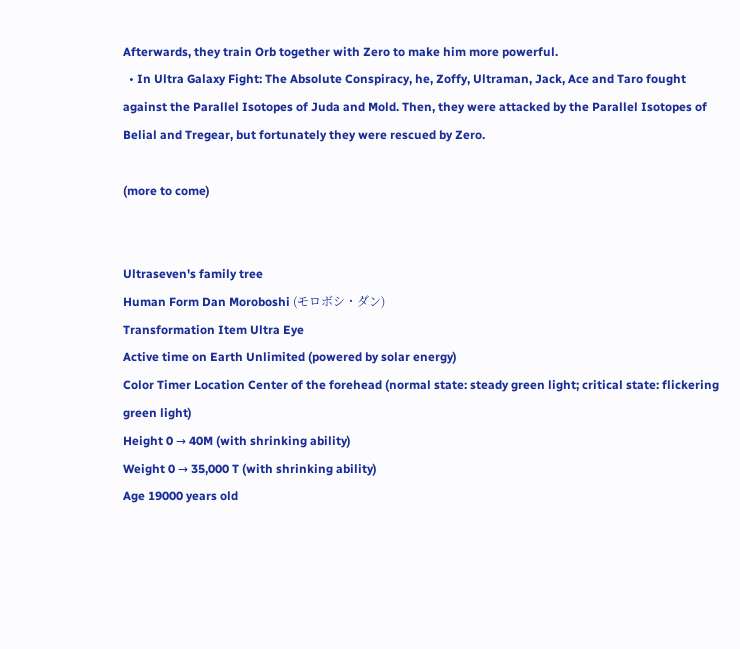Afterwards, they train Orb together with Zero to make him more powerful.
  • In Ultra Galaxy Fight: The Absolute Conspiracy, he, Zoffy, Ultraman, Jack, Ace and Taro fought against the Parallel Isotopes of Juda and Mold. Then, they were attacked by the Parallel Isotopes of Belial and Tregear, but fortunately they were rescued by Zero.

(more to come)


Ultraseven's family tree
Human Form Dan Moroboshi (モロボシ・ダン)
Transformation Item Ultra Eye
Active time on Earth Unlimited (powered by solar energy)
Color Timer Location Center of the forehead (normal state: steady green light; critical state: flickering green light)
Height 0 → 40M (with shrinking ability)
Weight 0 → 35,000 T (with shrinking ability)
Age 19000 years old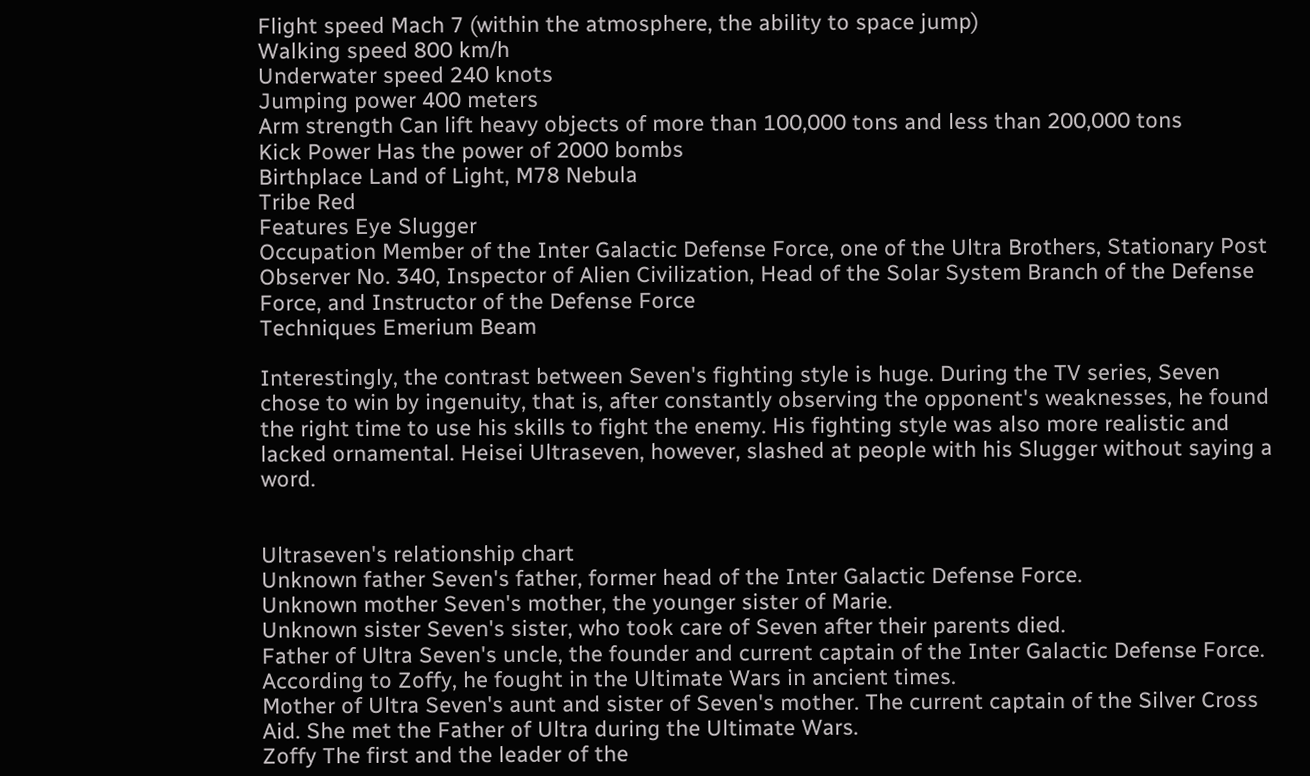Flight speed Mach 7 (within the atmosphere, the ability to space jump)
Walking speed 800 km/h
Underwater speed 240 knots
Jumping power 400 meters
Arm strength Can lift heavy objects of more than 100,000 tons and less than 200,000 tons
Kick Power Has the power of 2000 bombs
Birthplace Land of Light, M78 Nebula
Tribe Red
Features Eye Slugger
Occupation Member of the Inter Galactic Defense Force, one of the Ultra Brothers, Stationary Post Observer No. 340, Inspector of Alien Civilization, Head of the Solar System Branch of the Defense Force, and Instructor of the Defense Force
Techniques Emerium Beam

Interestingly, the contrast between Seven's fighting style is huge. During the TV series, Seven chose to win by ingenuity, that is, after constantly observing the opponent's weaknesses, he found the right time to use his skills to fight the enemy. His fighting style was also more realistic and lacked ornamental. Heisei Ultraseven, however, slashed at people with his Slugger without saying a word.


Ultraseven's relationship chart
Unknown father Seven's father, former head of the Inter Galactic Defense Force.
Unknown mother Seven's mother, the younger sister of Marie.
Unknown sister Seven's sister, who took care of Seven after their parents died.
Father of Ultra Seven's uncle, the founder and current captain of the Inter Galactic Defense Force. According to Zoffy, he fought in the Ultimate Wars in ancient times.
Mother of Ultra Seven's aunt and sister of Seven's mother. The current captain of the Silver Cross Aid. She met the Father of Ultra during the Ultimate Wars.
Zoffy The first and the leader of the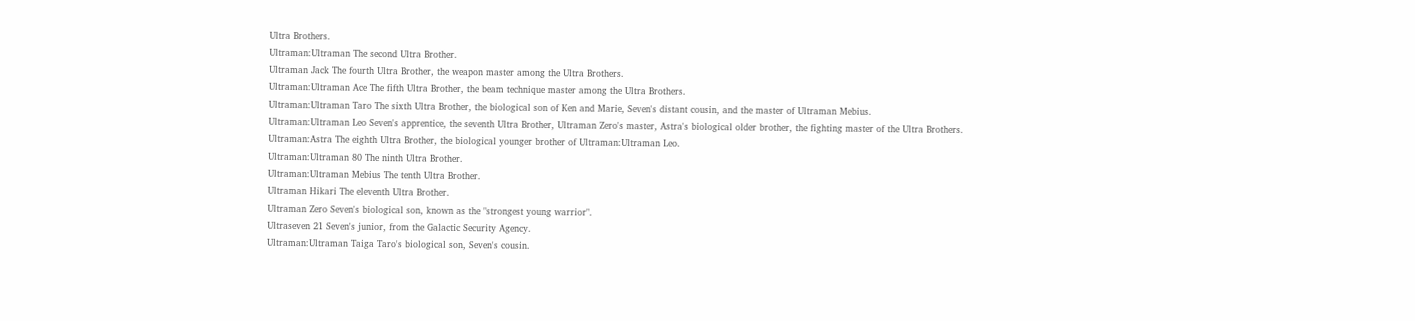Ultra Brothers.
Ultraman:Ultraman The second Ultra Brother.
Ultraman Jack The fourth Ultra Brother, the weapon master among the Ultra Brothers.
Ultraman:Ultraman Ace The fifth Ultra Brother, the beam technique master among the Ultra Brothers.
Ultraman:Ultraman Taro The sixth Ultra Brother, the biological son of Ken and Marie, Seven's distant cousin, and the master of Ultraman Mebius.
Ultraman:Ultraman Leo Seven's apprentice, the seventh Ultra Brother, Ultraman Zero's master, Astra's biological older brother, the fighting master of the Ultra Brothers.
Ultraman:Astra The eighth Ultra Brother, the biological younger brother of Ultraman:Ultraman Leo.
Ultraman:Ultraman 80 The ninth Ultra Brother.
Ultraman:Ultraman Mebius The tenth Ultra Brother.
Ultraman Hikari The eleventh Ultra Brother.
Ultraman Zero Seven's biological son, known as the "strongest young warrior".
Ultraseven 21 Seven's junior, from the Galactic Security Agency.
Ultraman:Ultraman Taiga Taro's biological son, Seven's cousin.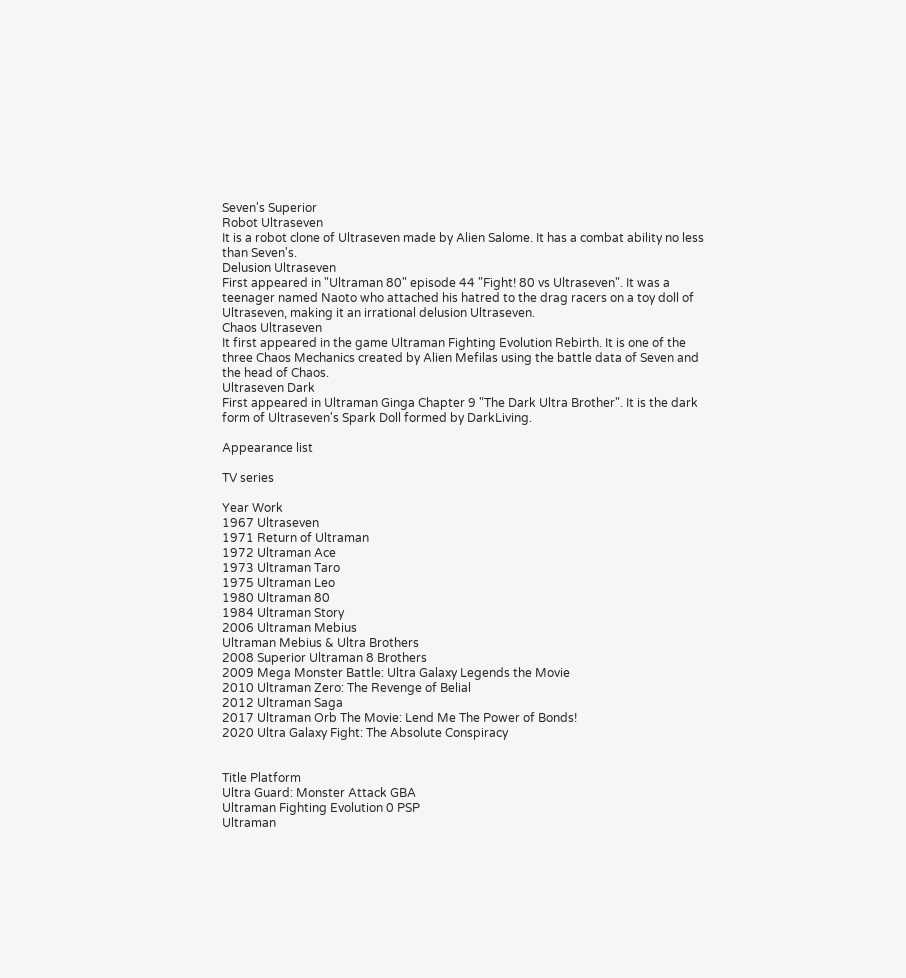Seven's Superior
Robot Ultraseven
It is a robot clone of Ultraseven made by Alien Salome. It has a combat ability no less than Seven's.
Delusion Ultraseven
First appeared in "Ultraman 80" episode 44 "Fight! 80 vs Ultraseven". It was a teenager named Naoto who attached his hatred to the drag racers on a toy doll of Ultraseven, making it an irrational delusion Ultraseven.
Chaos Ultraseven
It first appeared in the game Ultraman Fighting Evolution Rebirth. It is one of the three Chaos Mechanics created by Alien Mefilas using the battle data of Seven and the head of Chaos.
Ultraseven Dark
First appeared in Ultraman Ginga Chapter 9 "The Dark Ultra Brother". It is the dark form of Ultraseven's Spark Doll formed by DarkLiving.

Appearance list

TV series

Year Work
1967 Ultraseven
1971 Return of Ultraman
1972 Ultraman Ace
1973 Ultraman Taro
1975 Ultraman Leo
1980 Ultraman 80
1984 Ultraman Story
2006 Ultraman Mebius
Ultraman Mebius & Ultra Brothers
2008 Superior Ultraman 8 Brothers
2009 Mega Monster Battle: Ultra Galaxy Legends the Movie
2010 Ultraman Zero: The Revenge of Belial
2012 Ultraman Saga
2017 Ultraman Orb The Movie: Lend Me The Power of Bonds!
2020 Ultra Galaxy Fight: The Absolute Conspiracy


Title Platform
Ultra Guard: Monster Attack GBA
Ultraman Fighting Evolution 0 PSP
Ultraman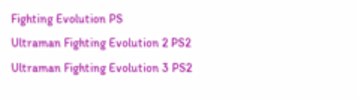Fighting Evolution PS
Ultraman Fighting Evolution 2 PS2
Ultraman Fighting Evolution 3 PS2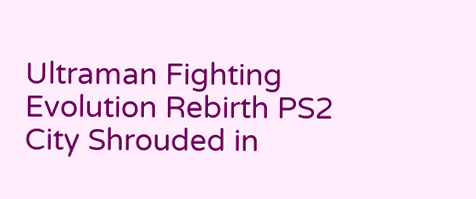Ultraman Fighting Evolution Rebirth PS2
City Shrouded in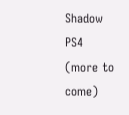Shadow PS4
(more to come)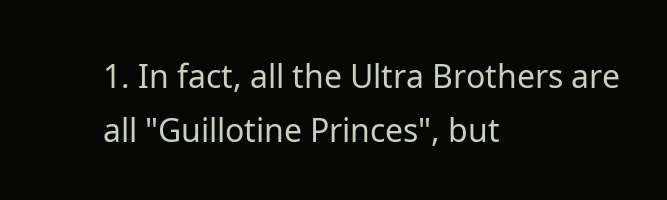1. In fact, all the Ultra Brothers are all "Guillotine Princes", but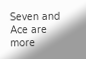Seven and Ace are more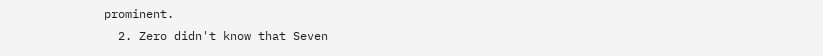prominent.
  2. Zero didn't know that Seven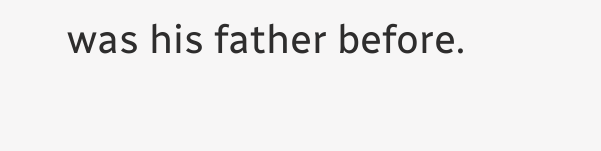was his father before.